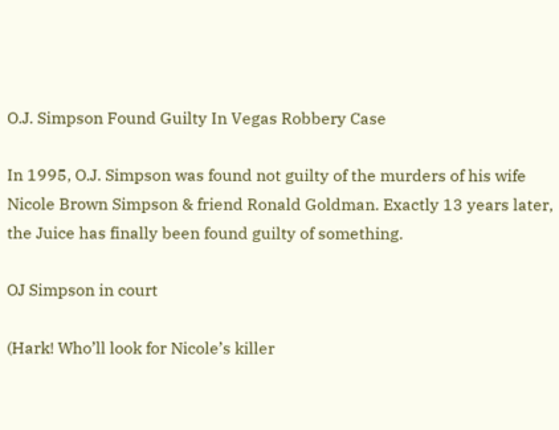O.J. Simpson Found Guilty In Vegas Robbery Case

In 1995, O.J. Simpson was found not guilty of the murders of his wife Nicole Brown Simpson & friend Ronald Goldman. Exactly 13 years later, the Juice has finally been found guilty of something.

OJ Simpson in court

(Hark! Who’ll look for Nicole’s killer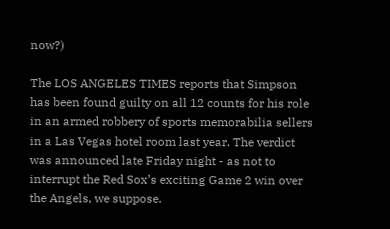now?)

The LOS ANGELES TIMES reports that Simpson has been found guilty on all 12 counts for his role in an armed robbery of sports memorabilia sellers in a Las Vegas hotel room last year. The verdict was announced late Friday night - as not to interrupt the Red Sox’s exciting Game 2 win over the Angels, we suppose.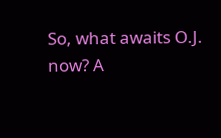So, what awaits O.J. now? A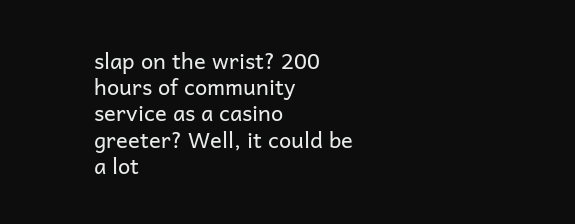slap on the wrist? 200 hours of community service as a casino greeter? Well, it could be a lot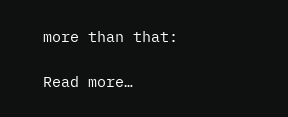more than that:

Read more…